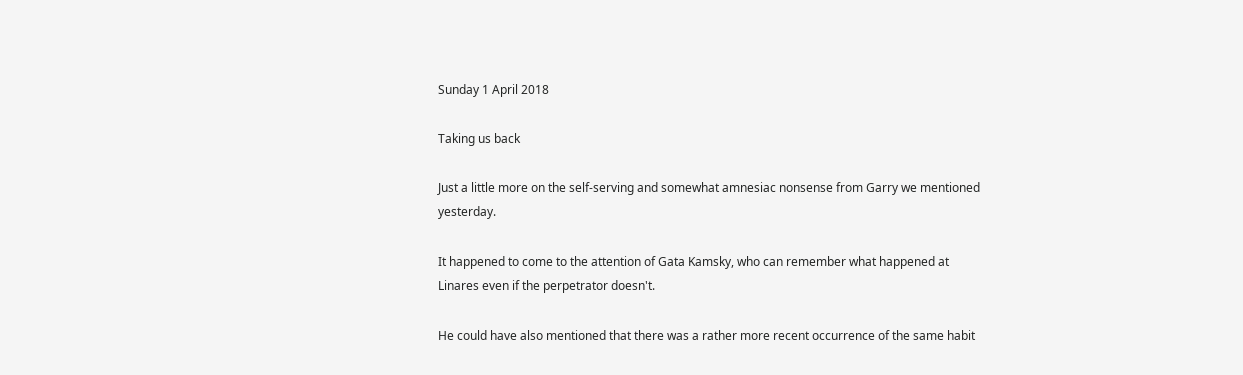Sunday 1 April 2018

Taking us back

Just a little more on the self-serving and somewhat amnesiac nonsense from Garry we mentioned yesterday.

It happened to come to the attention of Gata Kamsky, who can remember what happened at Linares even if the perpetrator doesn't.

He could have also mentioned that there was a rather more recent occurrence of the same habit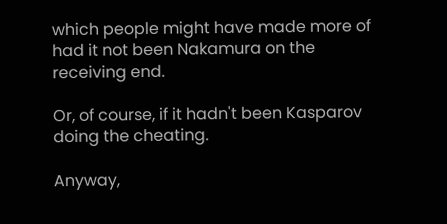which people might have made more of had it not been Nakamura on the receiving end.

Or, of course, if it hadn't been Kasparov doing the cheating.

Anyway,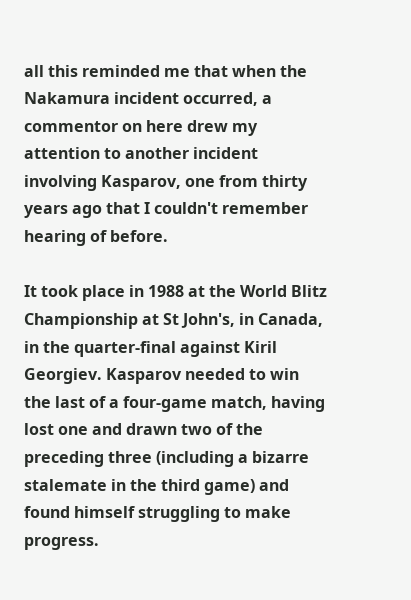all this reminded me that when the Nakamura incident occurred, a commentor on here drew my attention to another incident involving Kasparov, one from thirty years ago that I couldn't remember hearing of before.

It took place in 1988 at the World Blitz Championship at St John's, in Canada, in the quarter-final against Kiril Georgiev. Kasparov needed to win the last of a four-game match, having lost one and drawn two of the preceding three (including a bizarre stalemate in the third game) and found himself struggling to make progress.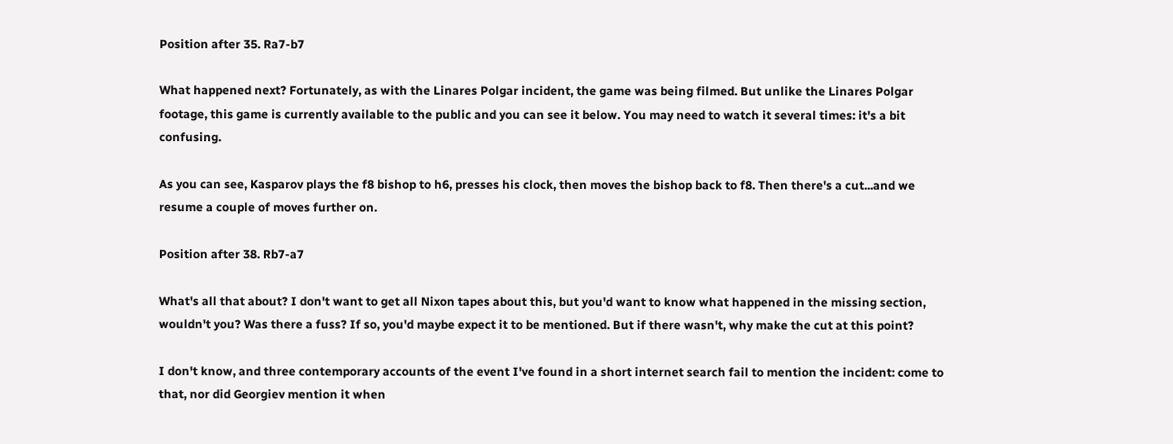Position after 35. Ra7-b7

What happened next? Fortunately, as with the Linares Polgar incident, the game was being filmed. But unlike the Linares Polgar footage, this game is currently available to the public and you can see it below. You may need to watch it several times: it's a bit confusing.

As you can see, Kasparov plays the f8 bishop to h6, presses his clock, then moves the bishop back to f8. Then there's a cut...and we resume a couple of moves further on.

Position after 38. Rb7-a7

What's all that about? I don't want to get all Nixon tapes about this, but you'd want to know what happened in the missing section, wouldn't you? Was there a fuss? If so, you'd maybe expect it to be mentioned. But if there wasn't, why make the cut at this point?

I don't know, and three contemporary accounts of the event I've found in a short internet search fail to mention the incident: come to that, nor did Georgiev mention it when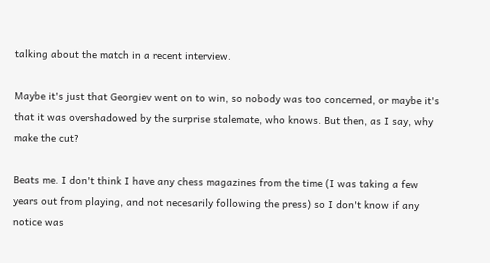talking about the match in a recent interview.

Maybe it's just that Georgiev went on to win, so nobody was too concerned, or maybe it's that it was overshadowed by the surprise stalemate, who knows. But then, as I say, why make the cut?

Beats me. I don't think I have any chess magazines from the time (I was taking a few years out from playing, and not necesarily following the press) so I don't know if any notice was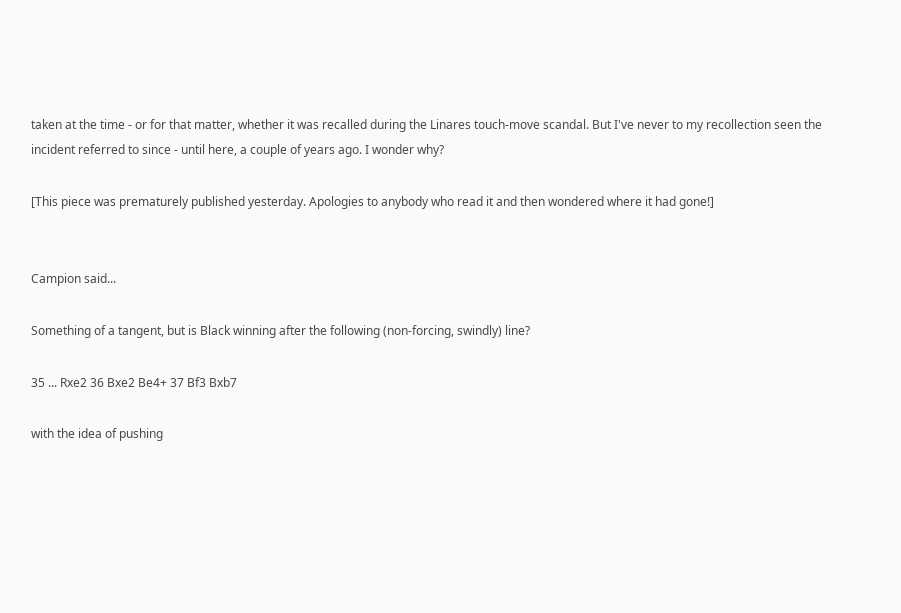taken at the time - or for that matter, whether it was recalled during the Linares touch-move scandal. But I've never to my recollection seen the incident referred to since - until here, a couple of years ago. I wonder why?

[This piece was prematurely published yesterday. Apologies to anybody who read it and then wondered where it had gone!]


Campion said...

Something of a tangent, but is Black winning after the following (non-forcing, swindly) line?

35 ... Rxe2 36 Bxe2 Be4+ 37 Bf3 Bxb7

with the idea of pushing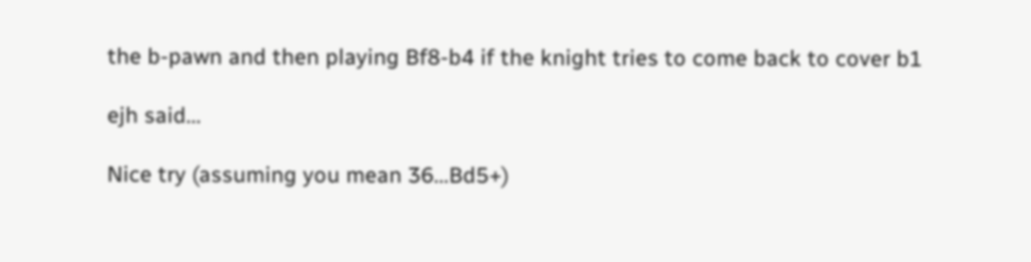the b-pawn and then playing Bf8-b4 if the knight tries to come back to cover b1

ejh said...

Nice try (assuming you mean 36...Bd5+)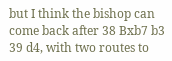but I think the bishop can come back after 38 Bxb7 b3 39 d4, with two routes to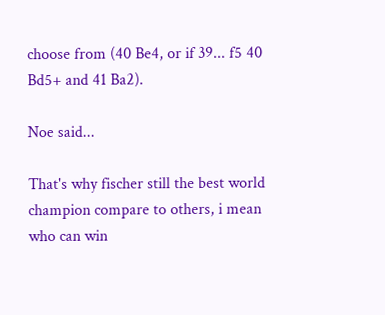choose from (40 Be4, or if 39... f5 40 Bd5+ and 41 Ba2).

Noe said...

That's why fischer still the best world champion compare to others, i mean who can win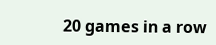20 games in a row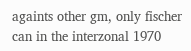againts other gm, only fischer can in the interzonal 1970